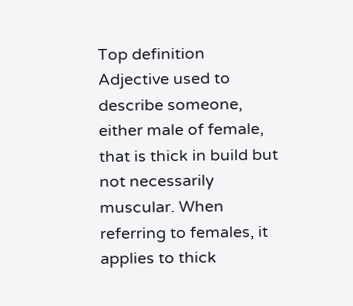Top definition
Adjective used to describe someone, either male of female, that is thick in build but not necessarily muscular. When referring to females, it applies to thick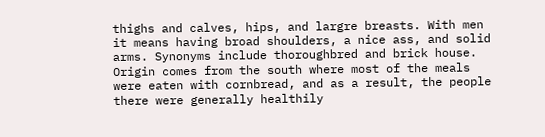thighs and calves, hips, and largre breasts. With men it means having broad shoulders, a nice ass, and solid arms. Synonyms include thoroughbred and brick house. Origin comes from the south where most of the meals were eaten with cornbread, and as a result, the people there were generally healthily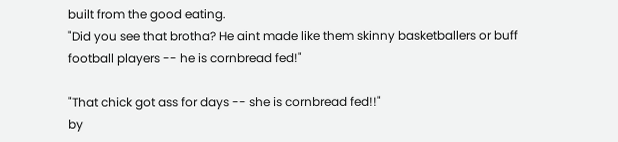built from the good eating.
"Did you see that brotha? He aint made like them skinny basketballers or buff football players -- he is cornbread fed!"

"That chick got ass for days -- she is cornbread fed!!"
by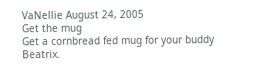VaNellie August 24, 2005
Get the mug
Get a cornbread fed mug for your buddy Beatrix.